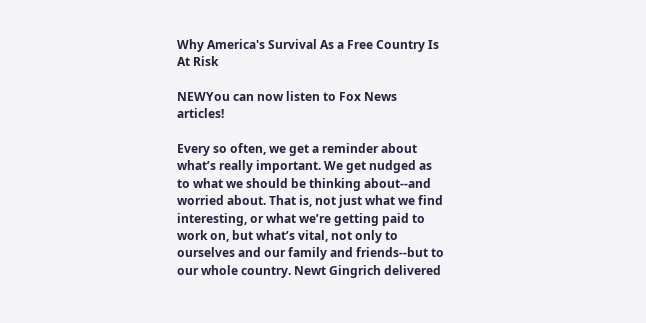Why America's Survival As a Free Country Is At Risk

NEWYou can now listen to Fox News articles!

Every so often, we get a reminder about what’s really important. We get nudged as to what we should be thinking about--and worried about. That is, not just what we find interesting, or what we’re getting paid to work on, but what’s vital, not only to ourselves and our family and friends--but to our whole country. Newt Gingrich delivered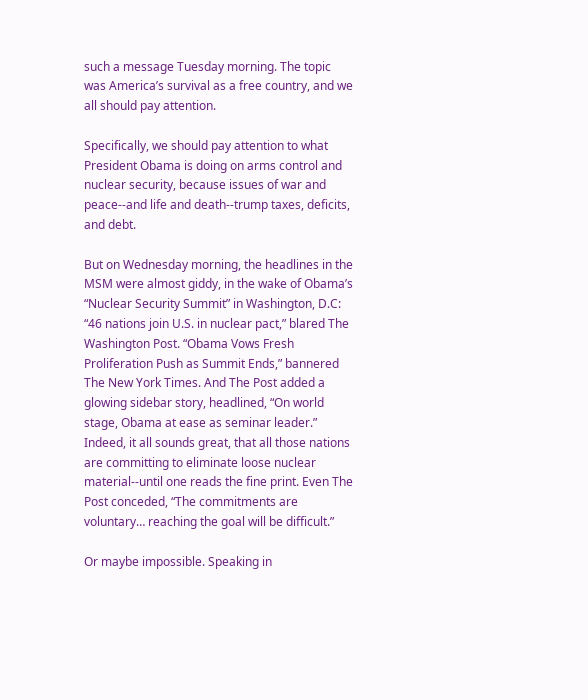such a message Tuesday morning. The topic was America’s survival as a free country, and we all should pay attention.

Specifically, we should pay attention to what President Obama is doing on arms control and nuclear security, because issues of war and peace--and life and death--trump taxes, deficits, and debt.

But on Wednesday morning, the headlines in the MSM were almost giddy, in the wake of Obama’s “Nuclear Security Summit” in Washington, D.C: “46 nations join U.S. in nuclear pact,” blared The Washington Post. “Obama Vows Fresh Proliferation Push as Summit Ends,” bannered The New York Times. And The Post added a glowing sidebar story, headlined, “On world stage, Obama at ease as seminar leader.” Indeed, it all sounds great, that all those nations are committing to eliminate loose nuclear material--until one reads the fine print. Even The Post conceded, “The commitments are voluntary… reaching the goal will be difficult.”

Or maybe impossible. Speaking in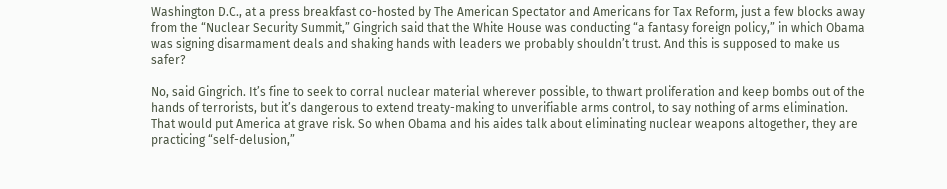Washington D.C., at a press breakfast co-hosted by The American Spectator and Americans for Tax Reform, just a few blocks away from the “Nuclear Security Summit,” Gingrich said that the White House was conducting “a fantasy foreign policy,” in which Obama was signing disarmament deals and shaking hands with leaders we probably shouldn’t trust. And this is supposed to make us safer?

No, said Gingrich. It’s fine to seek to corral nuclear material wherever possible, to thwart proliferation and keep bombs out of the hands of terrorists, but it’s dangerous to extend treaty-making to unverifiable arms control, to say nothing of arms elimination. That would put America at grave risk. So when Obama and his aides talk about eliminating nuclear weapons altogether, they are practicing “self-delusion,”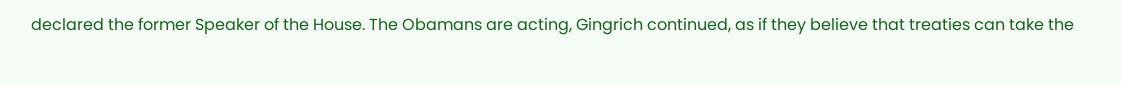declared the former Speaker of the House. The Obamans are acting, Gingrich continued, as if they believe that treaties can take the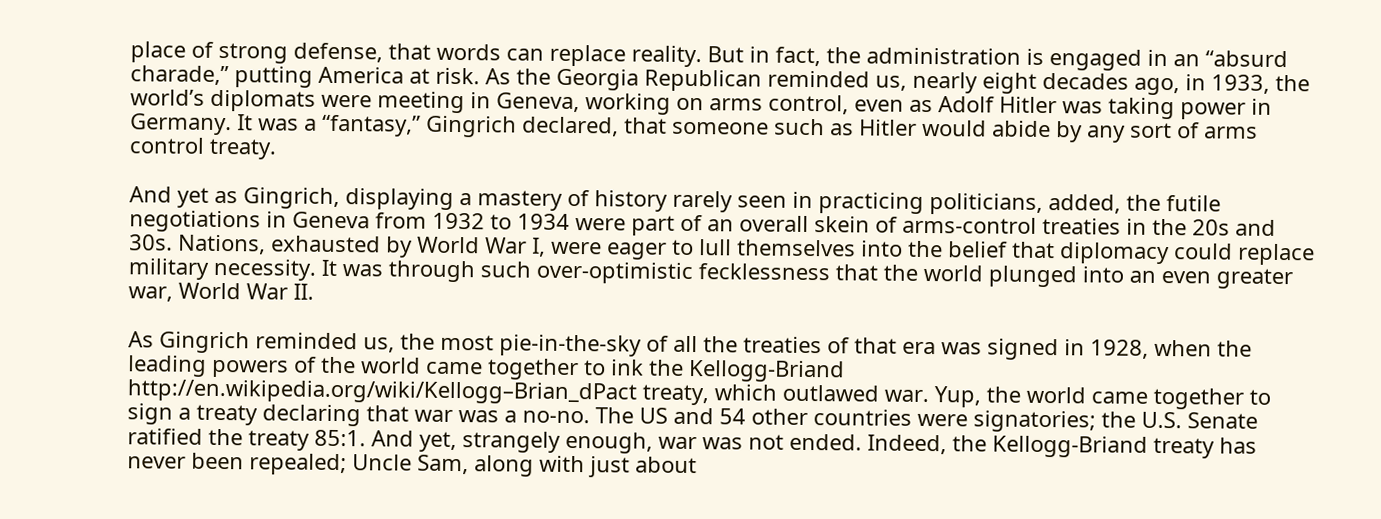place of strong defense, that words can replace reality. But in fact, the administration is engaged in an “absurd charade,” putting America at risk. As the Georgia Republican reminded us, nearly eight decades ago, in 1933, the world’s diplomats were meeting in Geneva, working on arms control, even as Adolf Hitler was taking power in Germany. It was a “fantasy,” Gingrich declared, that someone such as Hitler would abide by any sort of arms control treaty.

And yet as Gingrich, displaying a mastery of history rarely seen in practicing politicians, added, the futile negotiations in Geneva from 1932 to 1934 were part of an overall skein of arms-control treaties in the 20s and 30s. Nations, exhausted by World War I, were eager to lull themselves into the belief that diplomacy could replace military necessity. It was through such over-optimistic fecklessness that the world plunged into an even greater war, World War II.

As Gingrich reminded us, the most pie-in-the-sky of all the treaties of that era was signed in 1928, when the leading powers of the world came together to ink the Kellogg-Briand http://en.wikipedia.org/wiki/Kellogg–Brian_dPact treaty, which outlawed war. Yup, the world came together to sign a treaty declaring that war was a no-no. The US and 54 other countries were signatories; the U.S. Senate ratified the treaty 85:1. And yet, strangely enough, war was not ended. Indeed, the Kellogg-Briand treaty has never been repealed; Uncle Sam, along with just about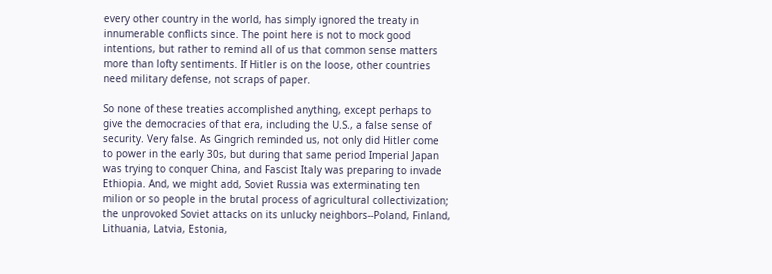every other country in the world, has simply ignored the treaty in innumerable conflicts since. The point here is not to mock good intentions, but rather to remind all of us that common sense matters more than lofty sentiments. If Hitler is on the loose, other countries need military defense, not scraps of paper.

So none of these treaties accomplished anything, except perhaps to give the democracies of that era, including the U.S., a false sense of security. Very false. As Gingrich reminded us, not only did Hitler come to power in the early 30s, but during that same period Imperial Japan was trying to conquer China, and Fascist Italy was preparing to invade Ethiopia. And, we might add, Soviet Russia was exterminating ten milion or so people in the brutal process of agricultural collectivization; the unprovoked Soviet attacks on its unlucky neighbors--Poland, Finland, Lithuania, Latvia, Estonia,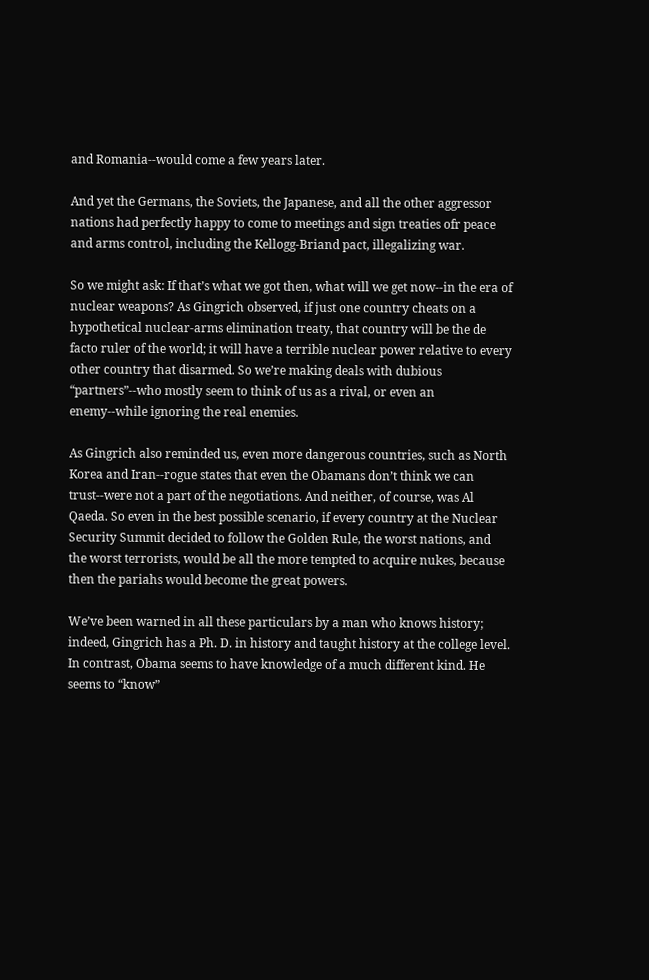and Romania--would come a few years later.

And yet the Germans, the Soviets, the Japanese, and all the other aggressor nations had perfectly happy to come to meetings and sign treaties ofr peace and arms control, including the Kellogg-Briand pact, illegalizing war.

So we might ask: If that’s what we got then, what will we get now--in the era of nuclear weapons? As Gingrich observed, if just one country cheats on a hypothetical nuclear-arms elimination treaty, that country will be the de facto ruler of the world; it will have a terrible nuclear power relative to every other country that disarmed. So we’re making deals with dubious “partners”--who mostly seem to think of us as a rival, or even an enemy--while ignoring the real enemies.

As Gingrich also reminded us, even more dangerous countries, such as North Korea and Iran--rogue states that even the Obamans don’t think we can trust--were not a part of the negotiations. And neither, of course, was Al Qaeda. So even in the best possible scenario, if every country at the Nuclear Security Summit decided to follow the Golden Rule, the worst nations, and the worst terrorists, would be all the more tempted to acquire nukes, because then the pariahs would become the great powers.

We’ve been warned in all these particulars by a man who knows history; indeed, Gingrich has a Ph. D. in history and taught history at the college level. In contrast, Obama seems to have knowledge of a much different kind. He seems to “know”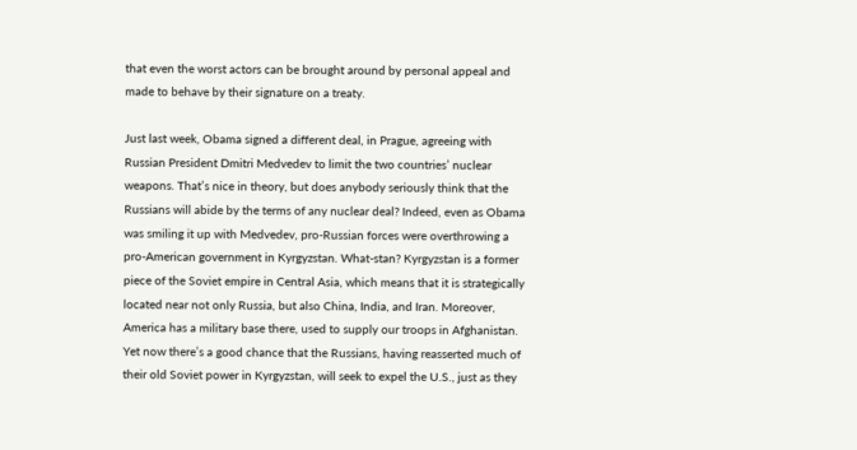that even the worst actors can be brought around by personal appeal and made to behave by their signature on a treaty.

Just last week, Obama signed a different deal, in Prague, agreeing with Russian President Dmitri Medvedev to limit the two countries’ nuclear weapons. That’s nice in theory, but does anybody seriously think that the Russians will abide by the terms of any nuclear deal? Indeed, even as Obama was smiling it up with Medvedev, pro-Russian forces were overthrowing a pro-American government in Kyrgyzstan. What-stan? Kyrgyzstan is a former piece of the Soviet empire in Central Asia, which means that it is strategically located near not only Russia, but also China, India, and Iran. Moreover, America has a military base there, used to supply our troops in Afghanistan. Yet now there’s a good chance that the Russians, having reasserted much of their old Soviet power in Kyrgyzstan, will seek to expel the U.S., just as they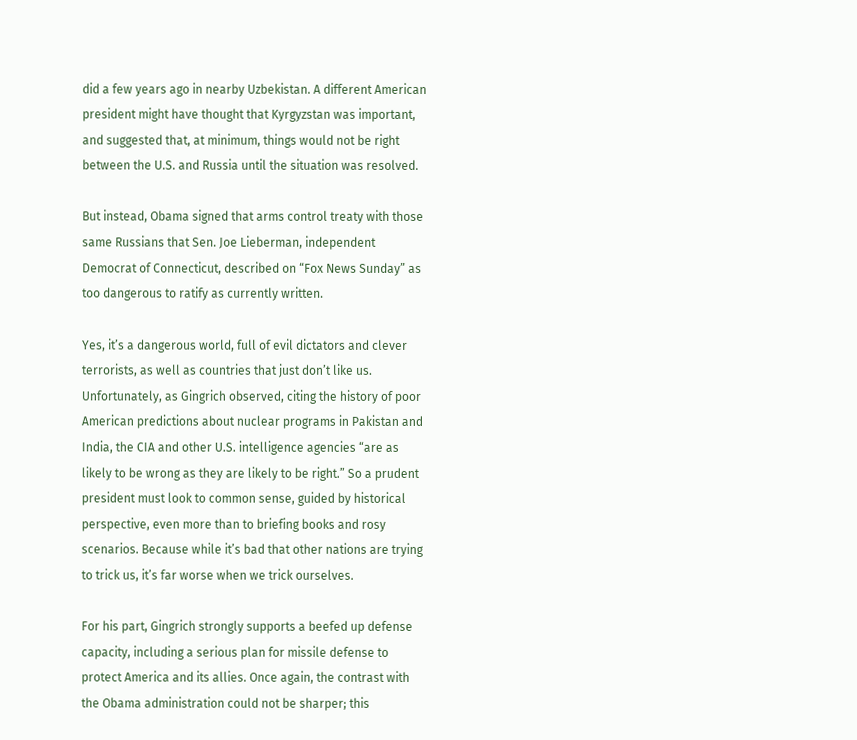did a few years ago in nearby Uzbekistan. A different American president might have thought that Kyrgyzstan was important, and suggested that, at minimum, things would not be right between the U.S. and Russia until the situation was resolved.

But instead, Obama signed that arms control treaty with those same Russians that Sen. Joe Lieberman, independent Democrat of Connecticut, described on “Fox News Sunday” as too dangerous to ratify as currently written.

Yes, it’s a dangerous world, full of evil dictators and clever terrorists, as well as countries that just don’t like us. Unfortunately, as Gingrich observed, citing the history of poor American predictions about nuclear programs in Pakistan and India, the CIA and other U.S. intelligence agencies “are as likely to be wrong as they are likely to be right.” So a prudent president must look to common sense, guided by historical perspective, even more than to briefing books and rosy scenarios. Because while it’s bad that other nations are trying to trick us, it’s far worse when we trick ourselves.

For his part, Gingrich strongly supports a beefed up defense capacity, including a serious plan for missile defense to protect America and its allies. Once again, the contrast with the Obama administration could not be sharper; this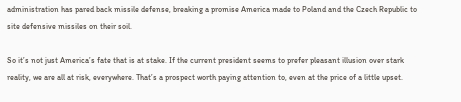administration has pared back missile defense, breaking a promise America made to Poland and the Czech Republic to site defensive missiles on their soil.

So it’s not just America’s fate that is at stake. If the current president seems to prefer pleasant illusion over stark reality, we are all at risk, everywhere. That’s a prospect worth paying attention to, even at the price of a little upset.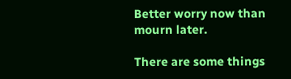Better worry now than mourn later.

There are some things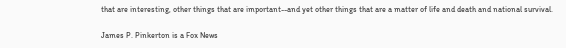that are interesting, other things that are important--and yet other things that are a matter of life and death and national survival.

James P. Pinkerton is a Fox News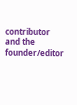contributor and the founder/editor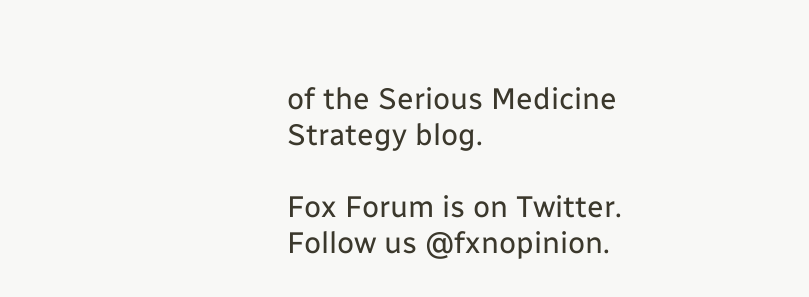of the Serious Medicine Strategy blog.

Fox Forum is on Twitter. Follow us @fxnopinion.